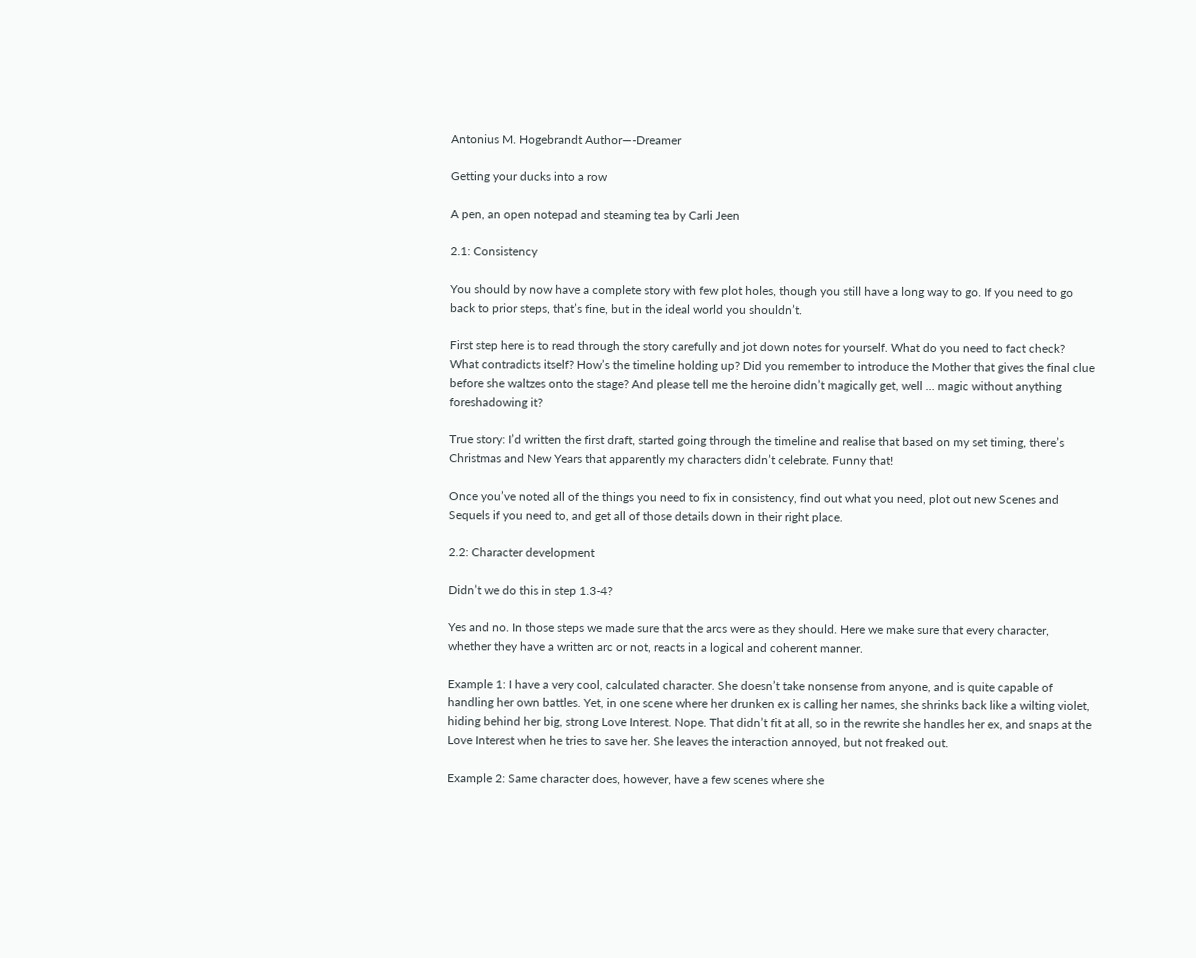Antonius M. Hogebrandt Author—-Dreamer

Getting your ducks into a row

A pen, an open notepad and steaming tea by Carli Jeen

2.1: Consistency

You should by now have a complete story with few plot holes, though you still have a long way to go. If you need to go back to prior steps, that’s fine, but in the ideal world you shouldn’t.

First step here is to read through the story carefully and jot down notes for yourself. What do you need to fact check? What contradicts itself? How’s the timeline holding up? Did you remember to introduce the Mother that gives the final clue before she waltzes onto the stage? And please tell me the heroine didn’t magically get, well … magic without anything foreshadowing it?

True story: I’d written the first draft, started going through the timeline and realise that based on my set timing, there’s Christmas and New Years that apparently my characters didn’t celebrate. Funny that!

Once you’ve noted all of the things you need to fix in consistency, find out what you need, plot out new Scenes and Sequels if you need to, and get all of those details down in their right place.

2.2: Character development

Didn’t we do this in step 1.3-4?

Yes and no. In those steps we made sure that the arcs were as they should. Here we make sure that every character, whether they have a written arc or not, reacts in a logical and coherent manner.

Example 1: I have a very cool, calculated character. She doesn’t take nonsense from anyone, and is quite capable of handling her own battles. Yet, in one scene where her drunken ex is calling her names, she shrinks back like a wilting violet, hiding behind her big, strong Love Interest. Nope. That didn’t fit at all, so in the rewrite she handles her ex, and snaps at the Love Interest when he tries to save her. She leaves the interaction annoyed, but not freaked out.

Example 2: Same character does, however, have a few scenes where she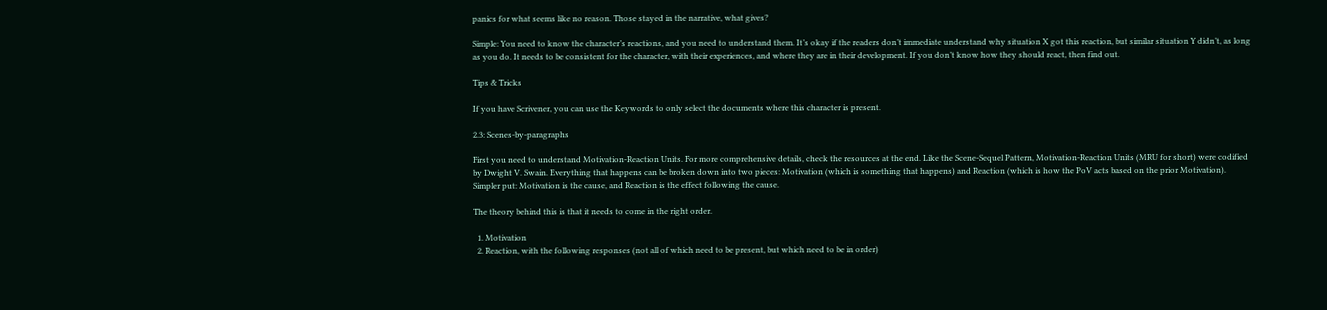panics for what seems like no reason. Those stayed in the narrative, what gives?

Simple: You need to know the character’s reactions, and you need to understand them. It’s okay if the readers don’t immediate understand why situation X got this reaction, but similar situation Y didn’t, as long as you do. It needs to be consistent for the character, with their experiences, and where they are in their development. If you don’t know how they should react, then find out.

Tips & Tricks

If you have Scrivener, you can use the Keywords to only select the documents where this character is present.

2.3: Scenes-by-paragraphs

First you need to understand Motivation-Reaction Units. For more comprehensive details, check the resources at the end. Like the Scene-Sequel Pattern, Motivation-Reaction Units (MRU for short) were codified by Dwight V. Swain. Everything that happens can be broken down into two pieces: Motivation (which is something that happens) and Reaction (which is how the PoV acts based on the prior Motivation). Simpler put: Motivation is the cause, and Reaction is the effect following the cause.

The theory behind this is that it needs to come in the right order.

  1. Motivation
  2. Reaction, with the following responses (not all of which need to be present, but which need to be in order)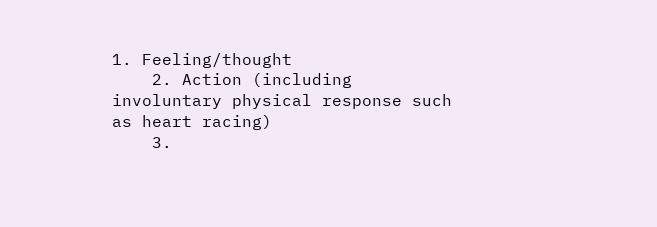1. Feeling/thought
    2. Action (including involuntary physical response such as heart racing)
    3.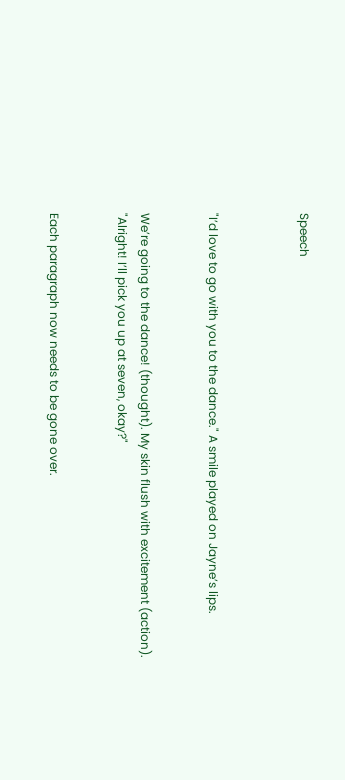Speech



"I’d love to go with you to the dance." A smile played on Jayne’s lips.


We’re going to the dance! (thought). My skin flush with excitement (action). "Alright! I’ll pick you up at seven, okay?"


Each paragraph now needs to be gone over.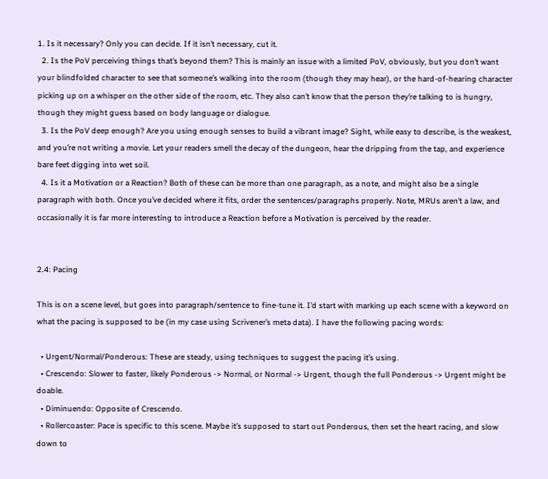1. Is it necessary? Only you can decide. If it isn’t necessary, cut it.
  2. Is the PoV perceiving things that’s beyond them? This is mainly an issue with a limited PoV, obviously, but you don’t want your blindfolded character to see that someone’s walking into the room (though they may hear), or the hard-of-hearing character picking up on a whisper on the other side of the room, etc. They also can’t know that the person they’re talking to is hungry, though they might guess based on body language or dialogue.
  3. Is the PoV deep enough? Are you using enough senses to build a vibrant image? Sight, while easy to describe, is the weakest, and you’re not writing a movie. Let your readers smell the decay of the dungeon, hear the dripping from the tap, and experience bare feet digging into wet soil.
  4. Is it a Motivation or a Reaction? Both of these can be more than one paragraph, as a note, and might also be a single paragraph with both. Once you’ve decided where it fits, order the sentences/paragraphs properly. Note, MRUs aren’t a law, and occasionally it is far more interesting to introduce a Reaction before a Motivation is perceived by the reader.


2.4: Pacing

This is on a scene level, but goes into paragraph/sentence to fine-tune it. I’d start with marking up each scene with a keyword on what the pacing is supposed to be (in my case using Scrivener’s meta data). I have the following pacing words:

  • Urgent/Normal/Ponderous: These are steady, using techniques to suggest the pacing it’s using.
  • Crescendo: Slower to faster, likely Ponderous -> Normal, or Normal -> Urgent, though the full Ponderous -> Urgent might be doable.
  • Diminuendo: Opposite of Crescendo.
  • Rollercoaster: Pace is specific to this scene. Maybe it’s supposed to start out Ponderous, then set the heart racing, and slow down to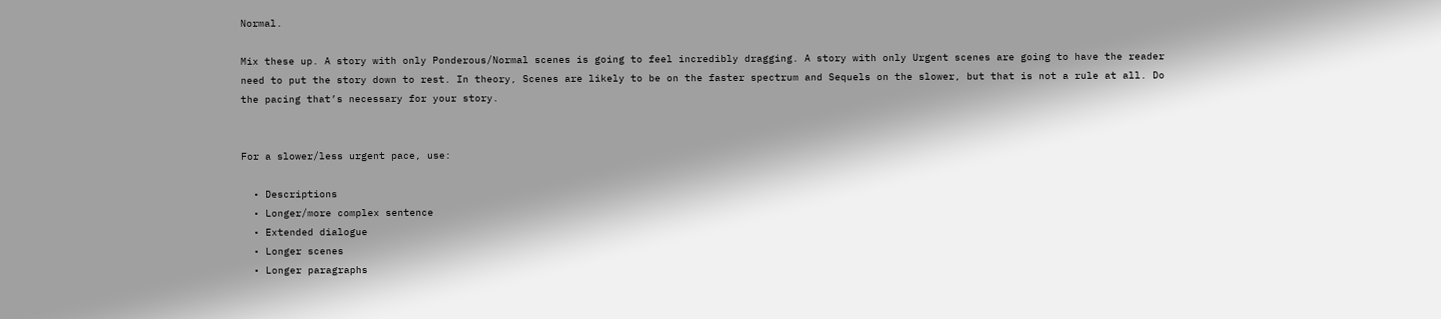Normal.

Mix these up. A story with only Ponderous/Normal scenes is going to feel incredibly dragging. A story with only Urgent scenes are going to have the reader need to put the story down to rest. In theory, Scenes are likely to be on the faster spectrum and Sequels on the slower, but that is not a rule at all. Do the pacing that’s necessary for your story.


For a slower/less urgent pace, use:

  • Descriptions
  • Longer/more complex sentence
  • Extended dialogue
  • Longer scenes
  • Longer paragraphs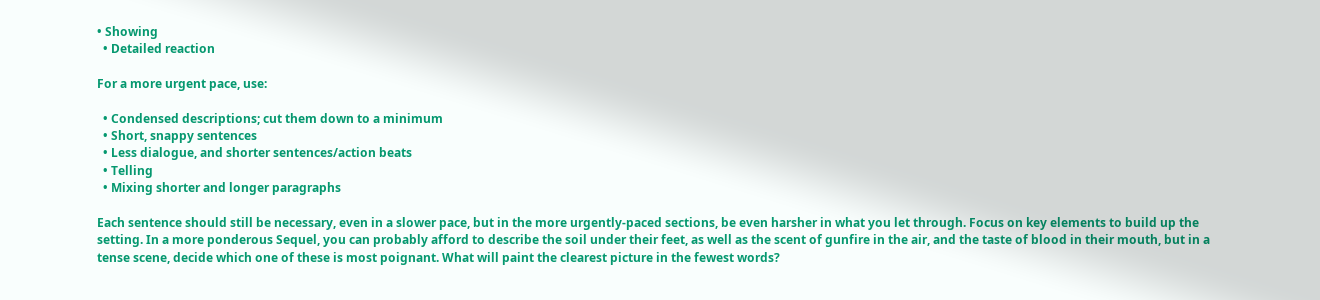• Showing
  • Detailed reaction

For a more urgent pace, use:

  • Condensed descriptions; cut them down to a minimum
  • Short, snappy sentences
  • Less dialogue, and shorter sentences/action beats
  • Telling
  • Mixing shorter and longer paragraphs

Each sentence should still be necessary, even in a slower pace, but in the more urgently-paced sections, be even harsher in what you let through. Focus on key elements to build up the setting. In a more ponderous Sequel, you can probably afford to describe the soil under their feet, as well as the scent of gunfire in the air, and the taste of blood in their mouth, but in a tense scene, decide which one of these is most poignant. What will paint the clearest picture in the fewest words?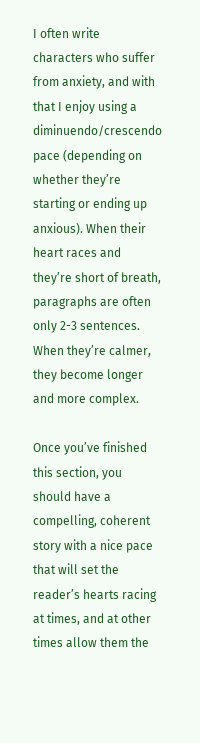I often write characters who suffer from anxiety, and with that I enjoy using a diminuendo/crescendo pace (depending on whether they’re starting or ending up anxious). When their heart races and they’re short of breath, paragraphs are often only 2-3 sentences. When they’re calmer, they become longer and more complex.

Once you’ve finished this section, you should have a compelling, coherent story with a nice pace that will set the reader’s hearts racing at times, and at other times allow them the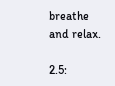breathe and relax.

2.5: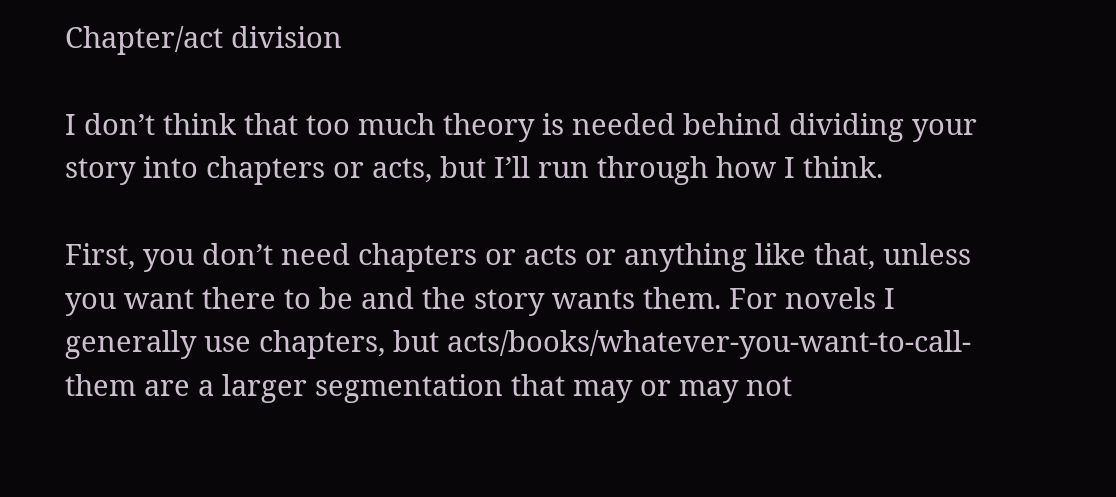Chapter/act division

I don’t think that too much theory is needed behind dividing your story into chapters or acts, but I’ll run through how I think.

First, you don’t need chapters or acts or anything like that, unless you want there to be and the story wants them. For novels I generally use chapters, but acts/books/whatever-you-want-to-call-them are a larger segmentation that may or may not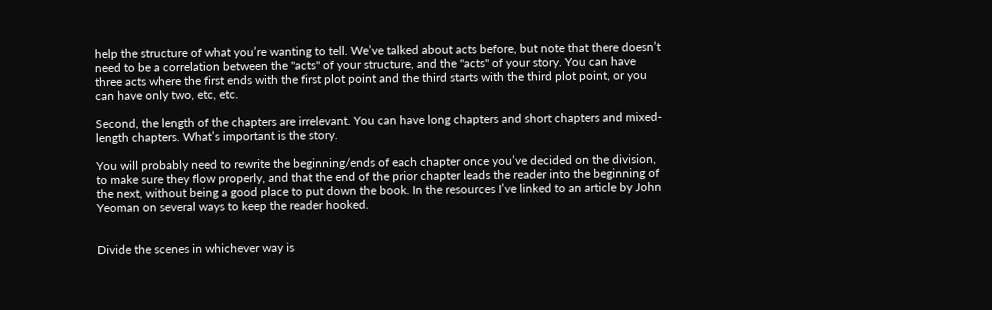help the structure of what you’re wanting to tell. We’ve talked about acts before, but note that there doesn’t need to be a correlation between the "acts" of your structure, and the "acts" of your story. You can have three acts where the first ends with the first plot point and the third starts with the third plot point, or you can have only two, etc, etc.

Second, the length of the chapters are irrelevant. You can have long chapters and short chapters and mixed-length chapters. What’s important is the story.

You will probably need to rewrite the beginning/ends of each chapter once you’ve decided on the division, to make sure they flow properly, and that the end of the prior chapter leads the reader into the beginning of the next, without being a good place to put down the book. In the resources I’ve linked to an article by John Yeoman on several ways to keep the reader hooked.


Divide the scenes in whichever way is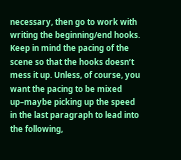necessary, then go to work with writing the beginning/end hooks. Keep in mind the pacing of the scene so that the hooks doesn’t mess it up. Unless, of course, you want the pacing to be mixed up–maybe picking up the speed in the last paragraph to lead into the following,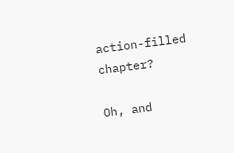action-filled chapter?

Oh, and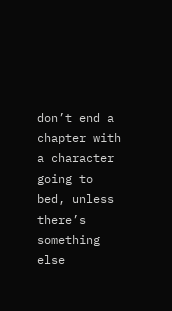don’t end a chapter with a character going to bed, unless there’s something else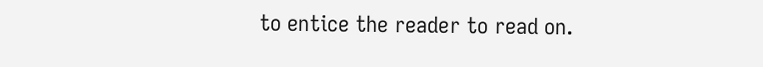to entice the reader to read on.